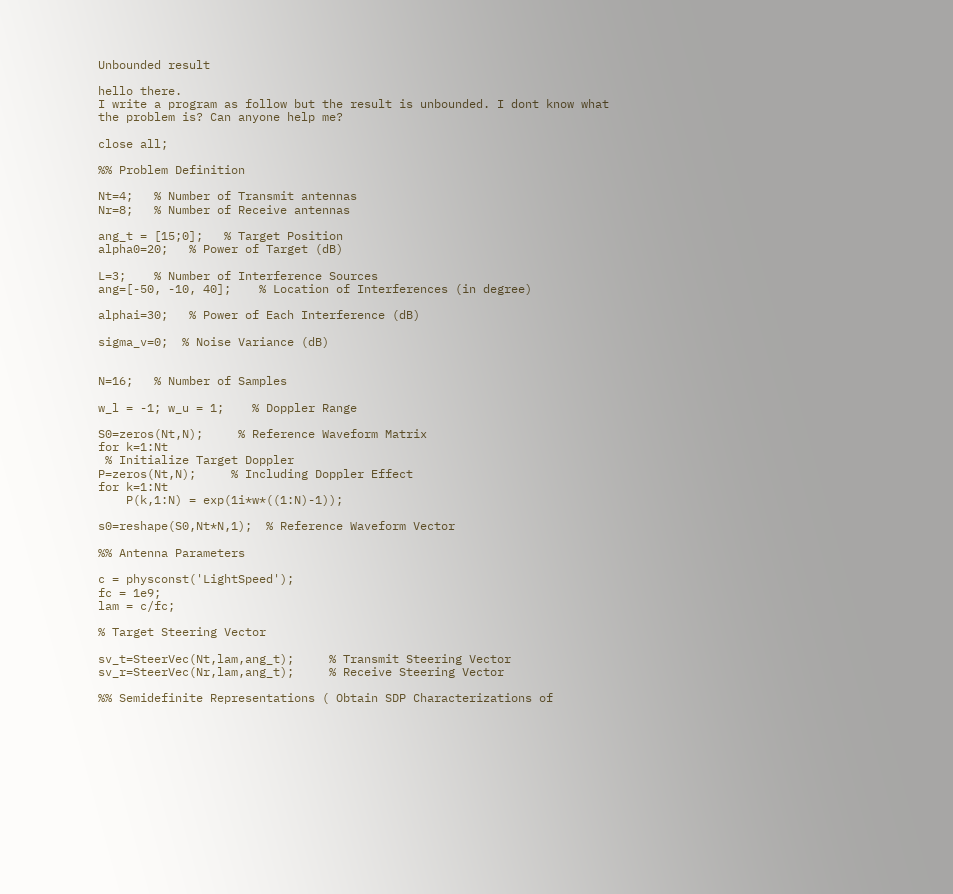Unbounded result

hello there.
I write a program as follow but the result is unbounded. I dont know what the problem is? Can anyone help me?

close all;

%% Problem Definition

Nt=4;   % Number of Transmit antennas
Nr=8;   % Number of Receive antennas

ang_t = [15;0];   % Target Position
alpha0=20;   % Power of Target (dB)

L=3;    % Number of Interference Sources
ang=[-50, -10, 40];    % Location of Interferences (in degree)

alphai=30;   % Power of Each Interference (dB)

sigma_v=0;  % Noise Variance (dB)


N=16;   % Number of Samples

w_l = -1; w_u = 1;    % Doppler Range

S0=zeros(Nt,N);     % Reference Waveform Matrix
for k=1:Nt
 % Initialize Target Doppler
P=zeros(Nt,N);     % Including Doppler Effect
for k=1:Nt
    P(k,1:N) = exp(1i*w*((1:N)-1));

s0=reshape(S0,Nt*N,1);  % Reference Waveform Vector

%% Antenna Parameters

c = physconst('LightSpeed');
fc = 1e9;
lam = c/fc;

% Target Steering Vector

sv_t=SteerVec(Nt,lam,ang_t);     % Transmit Steering Vector
sv_r=SteerVec(Nr,lam,ang_t);     % Receive Steering Vector

%% Semidefinite Representations ( Obtain SDP Characterizations of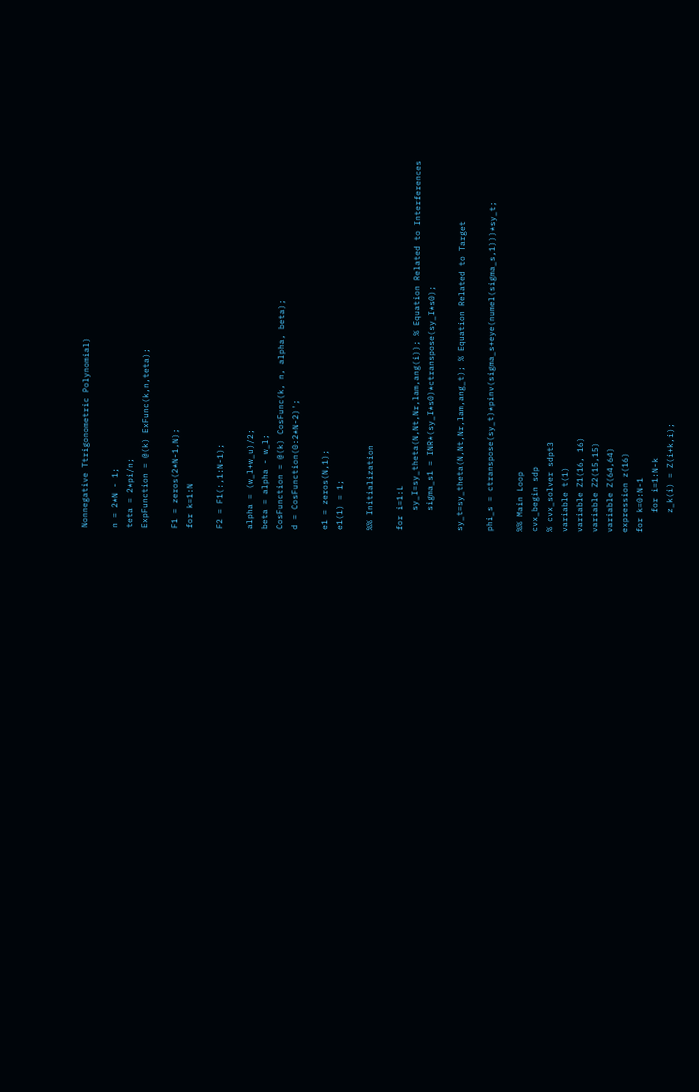Nonnegative Ttrigonometric Polynomial)

n = 2*N - 1;
teta = 2*pi/n;
ExpFunction = @(k) ExFunc(k,n,teta);

F1 = zeros(2*N-1,N);
for k=1:N

F2 = F1(:,1:N-1);

alpha = (w_l+w_u)/2;
beta = alpha - w_l;
CosFunction = @(k) CosFunc(k, n, alpha, beta);
d = CosFunction(0:2*N-2)';

e1 = zeros(N,1);
e1(1) = 1;

%% Initialization

for i=1:L
    sy_I=sy_theta(N,Nt,Nr,lam,ang(i)); % Equation Related to Interferences
    sigma_s1 = INR*(sy_I*s0)*ctranspose(sy_I*s0);

sy_t=sy_theta(N,Nt,Nr,lam,ang_t); % Equation Related to Target

phi_s = ctranspose(sy_t)*pinv(sigma_s+eye(numel(sigma_s,1)))*sy_t;

%% Main Loop
cvx_begin sdp
% cvx_solver sdpt3
variable t(1)
variable Z1(16, 16)
variable Z2(15,15)
variable Z(64,64)
expression z(16)
for k=0:N-1
    for i=1:N-k
    z_k(i) = Z(i+k,i);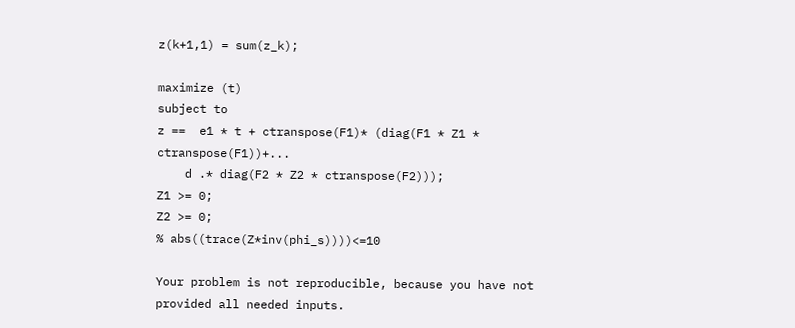z(k+1,1) = sum(z_k);

maximize (t)
subject to
z ==  e1 * t + ctranspose(F1)* (diag(F1 * Z1 * ctranspose(F1))+...
    d .* diag(F2 * Z2 * ctranspose(F2)));
Z1 >= 0;
Z2 >= 0;
% abs((trace(Z*inv(phi_s))))<=10

Your problem is not reproducible, because you have not provided all needed inputs.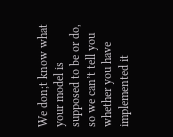We don;t know what your model is supposed to be or do, so we can’t tell you whether you have implemented it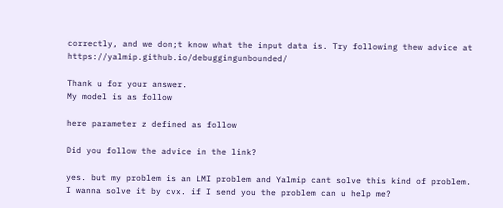correctly, and we don;t know what the input data is. Try following thew advice at https://yalmip.github.io/debuggingunbounded/

Thank u for your answer.
My model is as follow

here parameter z defined as follow

Did you follow the advice in the link?

yes. but my problem is an LMI problem and Yalmip cant solve this kind of problem. I wanna solve it by cvx. if I send you the problem can u help me?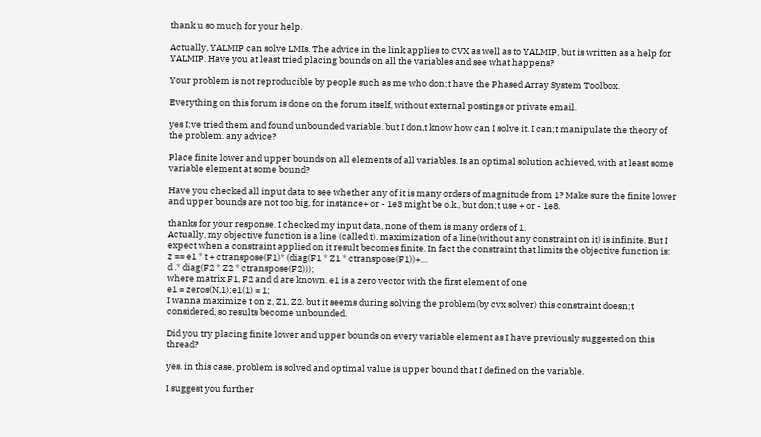thank u so much for your help.

Actually, YALMIP can solve LMIs. The advice in the link applies to CVX as well as to YALMIP, but is written as a help for YALMIP. Have you at least tried placing bounds on all the variables and see what happens?

Your problem is not reproducible by people such as me who don;t have the Phased Array System Toolbox.

Everything on this forum is done on the forum itself, without external postings or private email.

yes I;ve tried them and found unbounded variable. but I don,t know how can I solve it. I can;t manipulate the theory of the problem. any advice?

Place finite lower and upper bounds on all elements of all variables. Is an optimal solution achieved, with at least some variable element at some bound?

Have you checked all input data to see whether any of it is many orders of magnitude from 1? Make sure the finite lower and upper bounds are not too big, for instance+ or - 1e3 might be o.k., but don;t use + or - 1e8.

thanks for your response. I checked my input data, none of them is many orders of 1.
Actually, my objective function is a line (called t). maximization of a line(without any constraint on it) is infinite. But I expect when a constraint applied on it result becomes finite. In fact the constraint that limits the objective function is:
z == e1 * t + ctranspose(F1)* (diag(F1 * Z1 * ctranspose(F1))+…
d .* diag(F2 * Z2 * ctranspose(F2)));
where matrix F1, F2 and d are known. e1 is a zero vector with the first element of one
e1 = zeros(N,1);e1(1) = 1;
I wanna maximize t on z, Z1, Z2. but it seems during solving the problem(by cvx solver) this constraint doesn;t considered, so results become unbounded.

Did you try placing finite lower and upper bounds on every variable element as I have previously suggested on this thread?

yes. in this case, problem is solved and optimal value is upper bound that I defined on the variable.

I suggest you further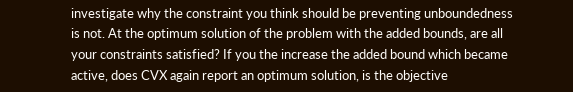investigate why the constraint you think should be preventing unboundedness is not. At the optimum solution of the problem with the added bounds, are all your constraints satisfied? If you the increase the added bound which became active, does CVX again report an optimum solution, is the objective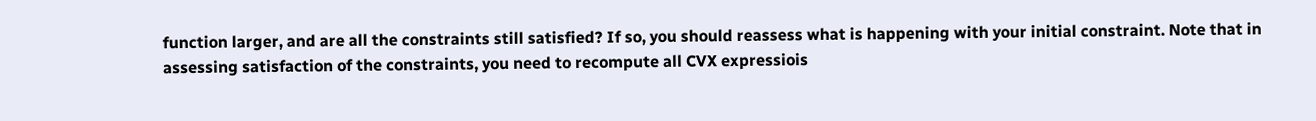function larger, and are all the constraints still satisfied? If so, you should reassess what is happening with your initial constraint. Note that in assessing satisfaction of the constraints, you need to recompute all CVX expressiois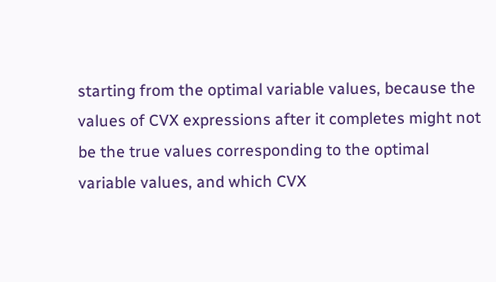starting from the optimal variable values, because the values of CVX expressions after it completes might not be the true values corresponding to the optimal variable values, and which CVX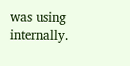was using internally.